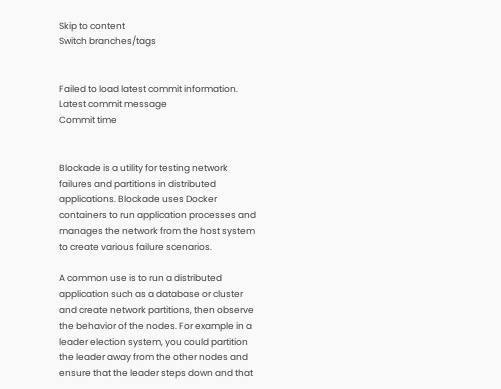Skip to content
Switch branches/tags


Failed to load latest commit information.
Latest commit message
Commit time


Blockade is a utility for testing network failures and partitions in distributed applications. Blockade uses Docker containers to run application processes and manages the network from the host system to create various failure scenarios.

A common use is to run a distributed application such as a database or cluster and create network partitions, then observe the behavior of the nodes. For example in a leader election system, you could partition the leader away from the other nodes and ensure that the leader steps down and that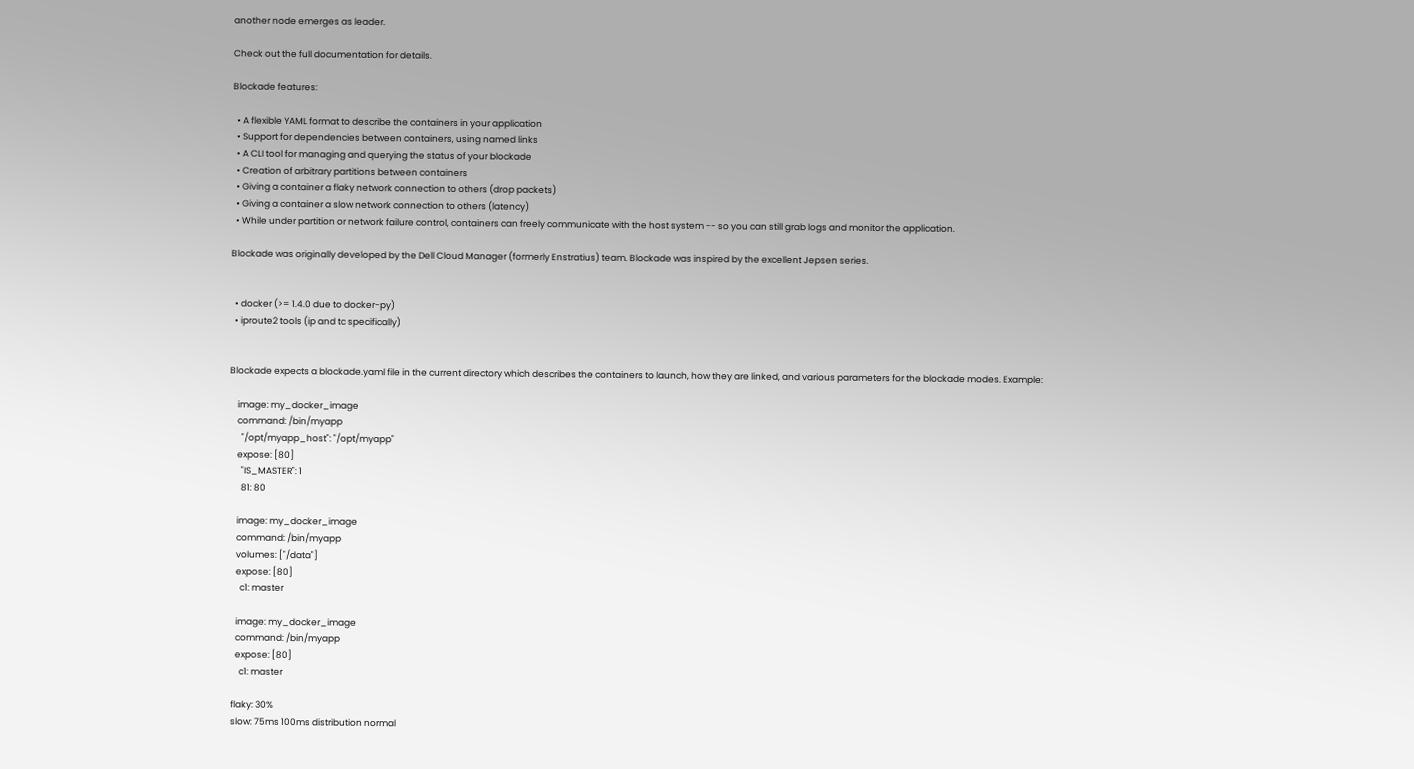another node emerges as leader.

Check out the full documentation for details.

Blockade features:

  • A flexible YAML format to describe the containers in your application
  • Support for dependencies between containers, using named links
  • A CLI tool for managing and querying the status of your blockade
  • Creation of arbitrary partitions between containers
  • Giving a container a flaky network connection to others (drop packets)
  • Giving a container a slow network connection to others (latency)
  • While under partition or network failure control, containers can freely communicate with the host system -- so you can still grab logs and monitor the application.

Blockade was originally developed by the Dell Cloud Manager (formerly Enstratius) team. Blockade was inspired by the excellent Jepsen series.


  • docker (>= 1.4.0 due to docker-py)
  • iproute2 tools (ip and tc specifically)


Blockade expects a blockade.yaml file in the current directory which describes the containers to launch, how they are linked, and various parameters for the blockade modes. Example:

    image: my_docker_image
    command: /bin/myapp
      "/opt/myapp_host": "/opt/myapp"
    expose: [80]
      "IS_MASTER": 1
      81: 80

    image: my_docker_image
    command: /bin/myapp
    volumes: ["/data"]
    expose: [80]
      c1: master

    image: my_docker_image
    command: /bin/myapp
    expose: [80]
      c1: master

  flaky: 30%
  slow: 75ms 100ms distribution normal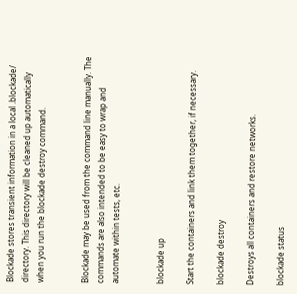Blockade stores transient information in a local .blockade/ directory. This directory will be cleaned up automatically when you run the blockade destroy command.


Blockade may be used from the command line manually. The commands are also intended to be easy to wrap and automate within tests, etc.


blockade up

Start the containers and link them together, if necessary.

blockade destroy

Destroys all containers and restore networks.

blockade status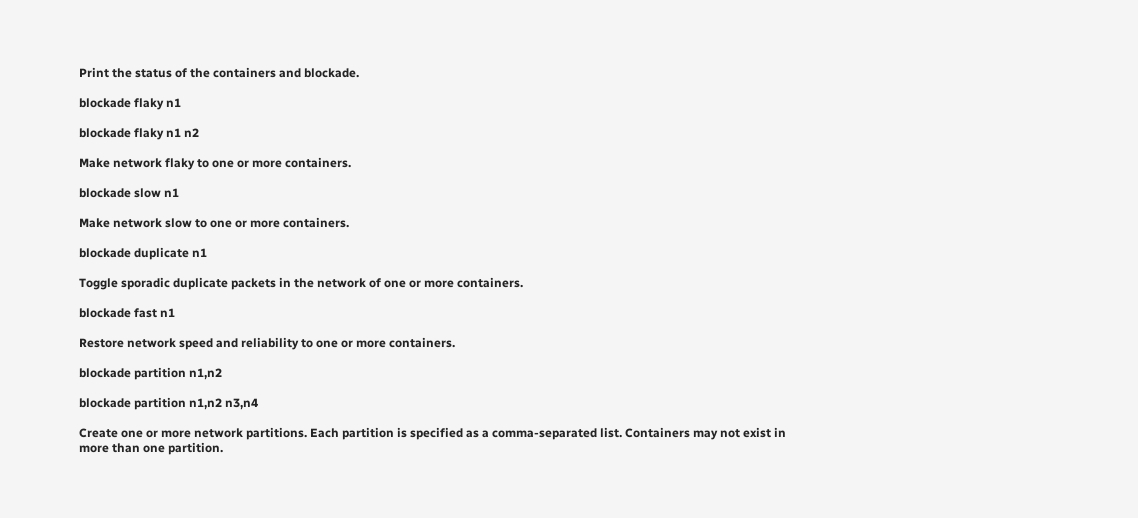Print the status of the containers and blockade.

blockade flaky n1

blockade flaky n1 n2

Make network flaky to one or more containers.

blockade slow n1

Make network slow to one or more containers.

blockade duplicate n1

Toggle sporadic duplicate packets in the network of one or more containers.

blockade fast n1

Restore network speed and reliability to one or more containers.

blockade partition n1,n2

blockade partition n1,n2 n3,n4

Create one or more network partitions. Each partition is specified as a comma-separated list. Containers may not exist in more than one partition.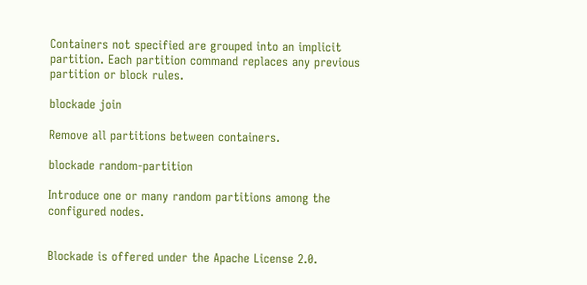Containers not specified are grouped into an implicit partition. Each partition command replaces any previous partition or block rules.

blockade join

Remove all partitions between containers.

blockade random-partition

Introduce one or many random partitions among the configured nodes.


Blockade is offered under the Apache License 2.0.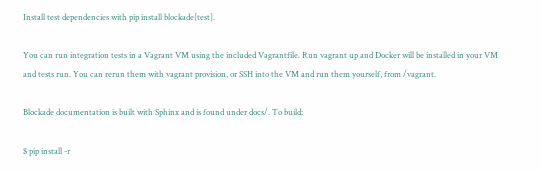Install test dependencies with pip install blockade[test].

You can run integration tests in a Vagrant VM using the included Vagrantfile. Run vagrant up and Docker will be installed in your VM and tests run. You can rerun them with vagrant provision, or SSH into the VM and run them yourself, from /vagrant.

Blockade documentation is built with Sphinx and is found under docs/. To build:

$ pip install -r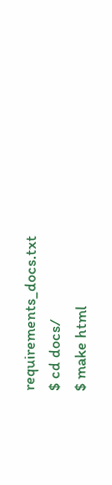requirements_docs.txt
$ cd docs/
$ make html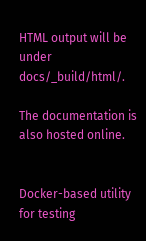HTML output will be under docs/_build/html/.

The documentation is also hosted online.


Docker-based utility for testing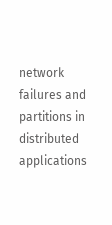network failures and partitions in distributed applications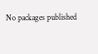No packages published